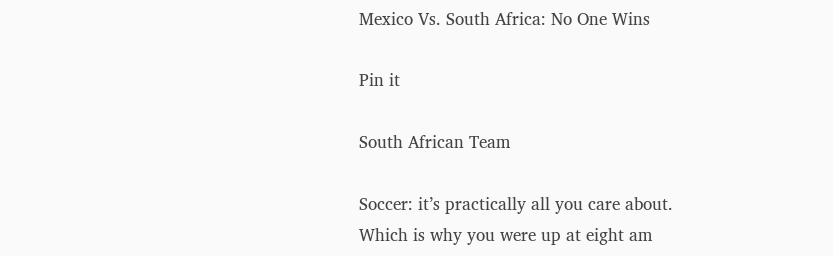Mexico Vs. South Africa: No One Wins

Pin it

South African Team

Soccer: it’s practically all you care about. Which is why you were up at eight am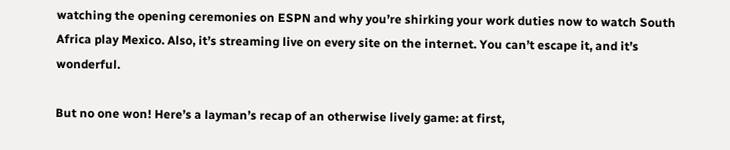watching the opening ceremonies on ESPN and why you’re shirking your work duties now to watch South Africa play Mexico. Also, it’s streaming live on every site on the internet. You can’t escape it, and it’s wonderful.

But no one won! Here’s a layman’s recap of an otherwise lively game: at first,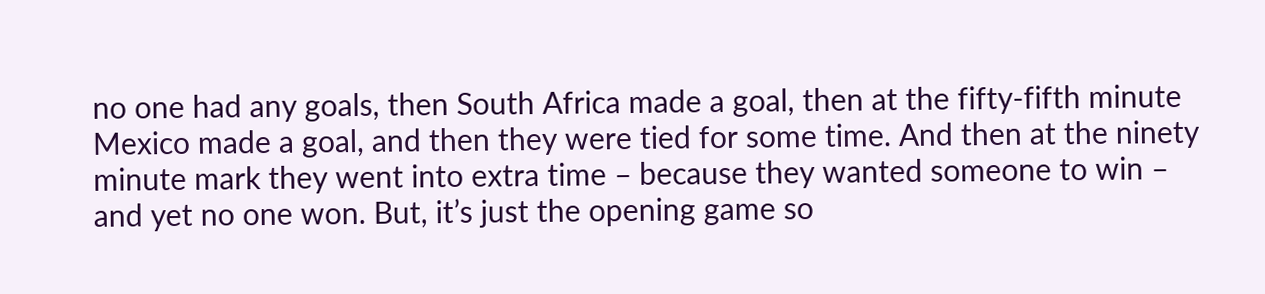no one had any goals, then South Africa made a goal, then at the fifty-fifth minute Mexico made a goal, and then they were tied for some time. And then at the ninety minute mark they went into extra time – because they wanted someone to win – and yet no one won. But, it’s just the opening game so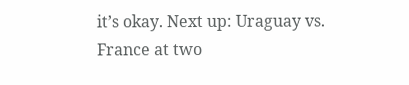it’s okay. Next up: Uraguay vs. France at two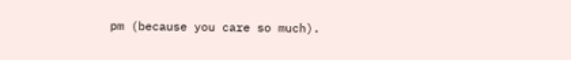pm (because you care so much).